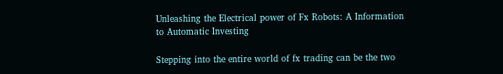Unleashing the Electrical power of Fx Robots: A Information to Automatic Investing

Stepping into the entire world of fx trading can be the two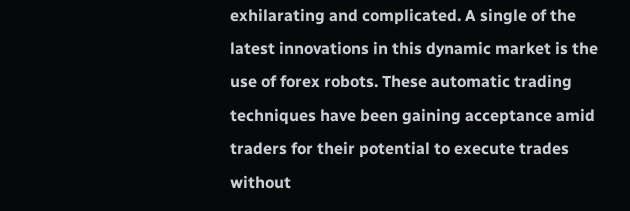exhilarating and complicated. A single of the latest innovations in this dynamic market is the use of forex robots. These automatic trading techniques have been gaining acceptance amid traders for their potential to execute trades without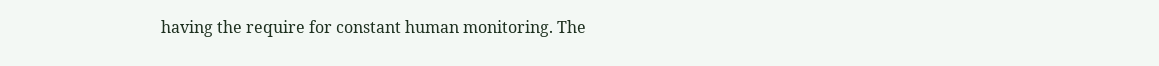having the require for constant human monitoring. The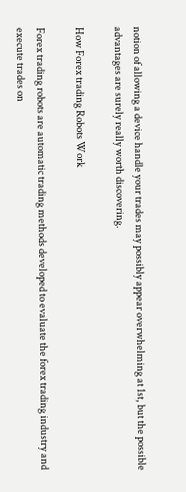notion of allowing a device handle your trades may possibly appear overwhelming at 1st, but the possible advantages are surely really worth discovering.

How Forex trading Robots Work

Forex trading robots are automatic trading methods developed to evaluate the forex trading industry and execute trades on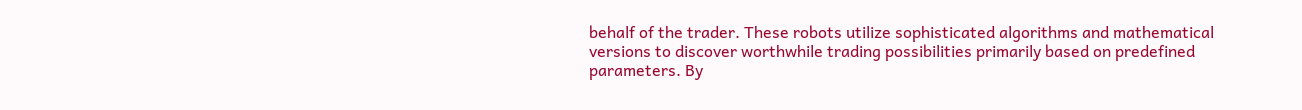behalf of the trader. These robots utilize sophisticated algorithms and mathematical versions to discover worthwhile trading possibilities primarily based on predefined parameters. By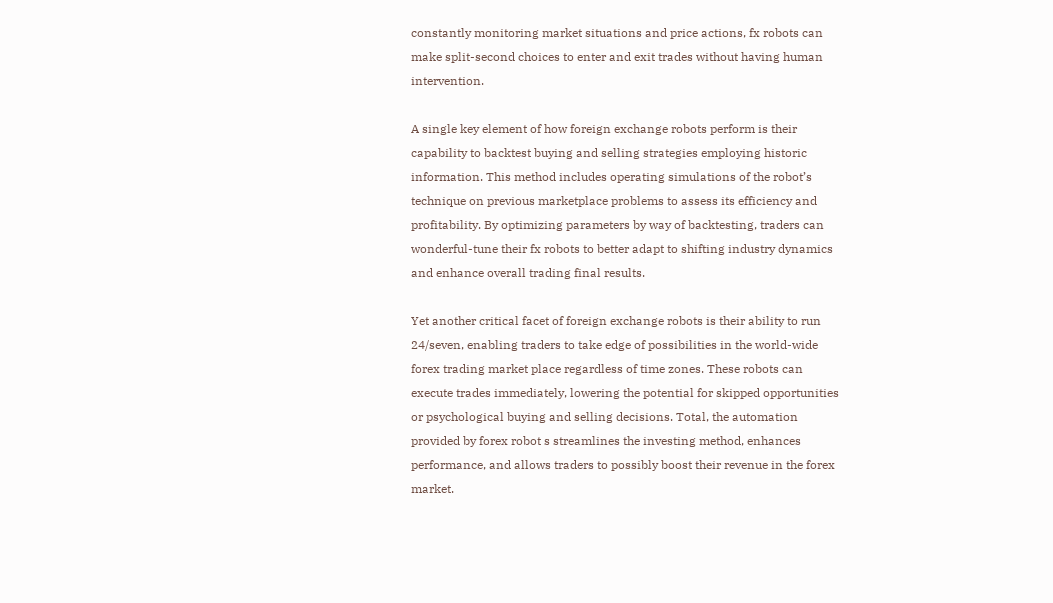constantly monitoring market situations and price actions, fx robots can make split-second choices to enter and exit trades without having human intervention.

A single key element of how foreign exchange robots perform is their capability to backtest buying and selling strategies employing historic information. This method includes operating simulations of the robot’s technique on previous marketplace problems to assess its efficiency and profitability. By optimizing parameters by way of backtesting, traders can wonderful-tune their fx robots to better adapt to shifting industry dynamics and enhance overall trading final results.

Yet another critical facet of foreign exchange robots is their ability to run 24/seven, enabling traders to take edge of possibilities in the world-wide forex trading market place regardless of time zones. These robots can execute trades immediately, lowering the potential for skipped opportunities or psychological buying and selling decisions. Total, the automation provided by forex robot s streamlines the investing method, enhances performance, and allows traders to possibly boost their revenue in the forex market.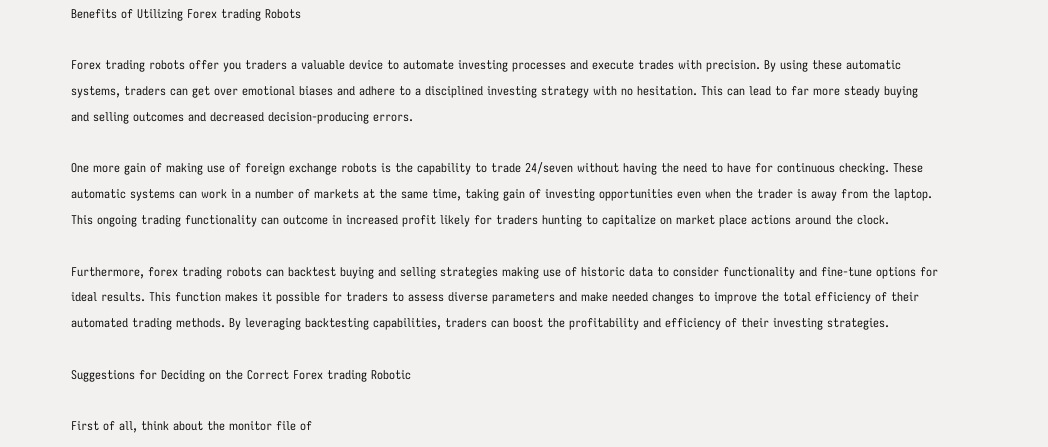Benefits of Utilizing Forex trading Robots

Forex trading robots offer you traders a valuable device to automate investing processes and execute trades with precision. By using these automatic systems, traders can get over emotional biases and adhere to a disciplined investing strategy with no hesitation. This can lead to far more steady buying and selling outcomes and decreased decision-producing errors.

One more gain of making use of foreign exchange robots is the capability to trade 24/seven without having the need to have for continuous checking. These automatic systems can work in a number of markets at the same time, taking gain of investing opportunities even when the trader is away from the laptop. This ongoing trading functionality can outcome in increased profit likely for traders hunting to capitalize on market place actions around the clock.

Furthermore, forex trading robots can backtest buying and selling strategies making use of historic data to consider functionality and fine-tune options for ideal results. This function makes it possible for traders to assess diverse parameters and make needed changes to improve the total efficiency of their automated trading methods. By leveraging backtesting capabilities, traders can boost the profitability and efficiency of their investing strategies.

Suggestions for Deciding on the Correct Forex trading Robotic

First of all, think about the monitor file of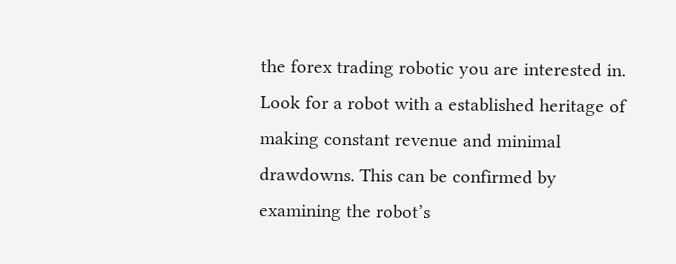the forex trading robotic you are interested in. Look for a robot with a established heritage of making constant revenue and minimal drawdowns. This can be confirmed by examining the robot’s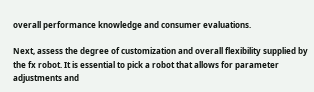overall performance knowledge and consumer evaluations.

Next, assess the degree of customization and overall flexibility supplied by the fx robot. It is essential to pick a robot that allows for parameter adjustments and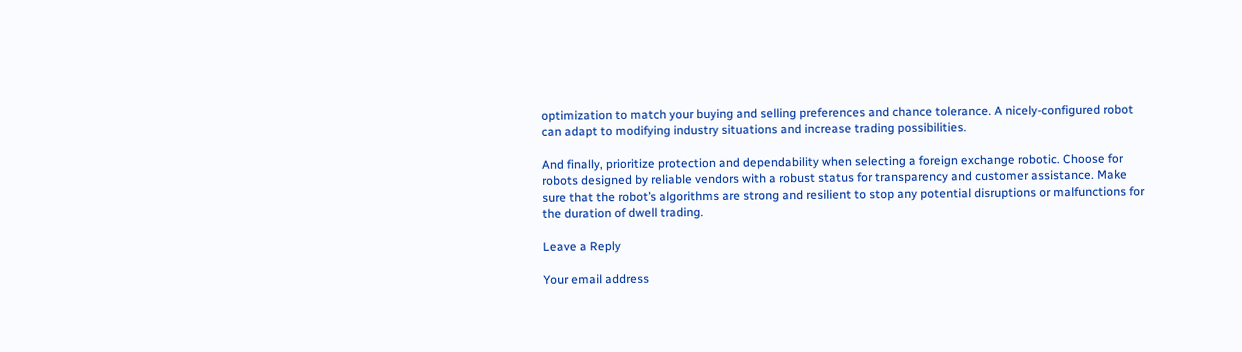optimization to match your buying and selling preferences and chance tolerance. A nicely-configured robot can adapt to modifying industry situations and increase trading possibilities.

And finally, prioritize protection and dependability when selecting a foreign exchange robotic. Choose for robots designed by reliable vendors with a robust status for transparency and customer assistance. Make sure that the robot’s algorithms are strong and resilient to stop any potential disruptions or malfunctions for the duration of dwell trading.

Leave a Reply

Your email address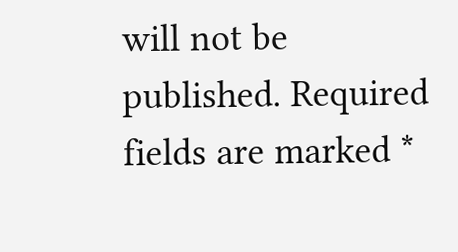will not be published. Required fields are marked *